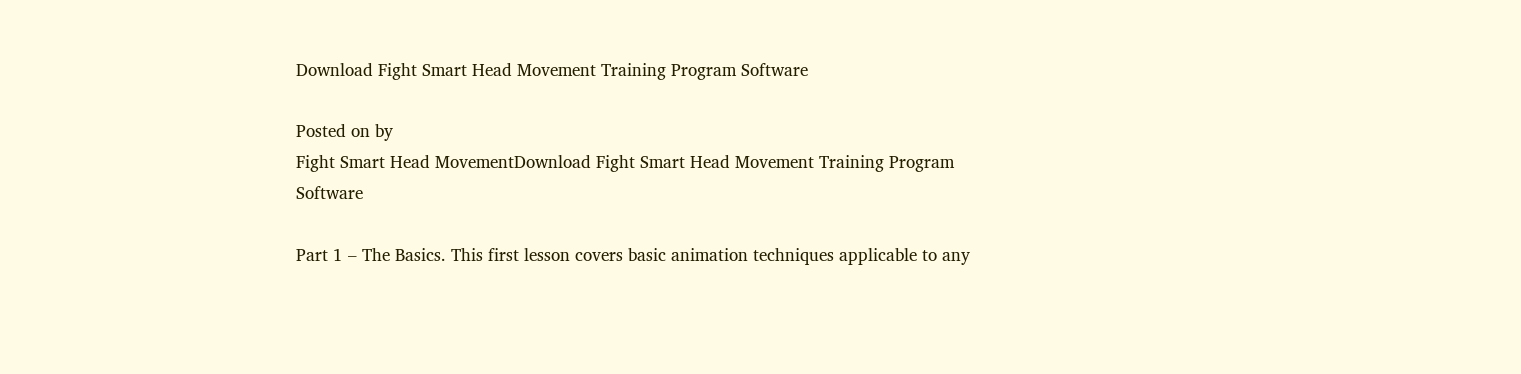Download Fight Smart Head Movement Training Program Software

Posted on by
Fight Smart Head MovementDownload Fight Smart Head Movement Training Program Software

Part 1 – The Basics. This first lesson covers basic animation techniques applicable to any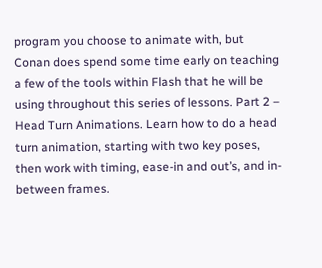program you choose to animate with, but Conan does spend some time early on teaching a few of the tools within Flash that he will be using throughout this series of lessons. Part 2 – Head Turn Animations. Learn how to do a head turn animation, starting with two key poses, then work with timing, ease-in and out’s, and in-between frames.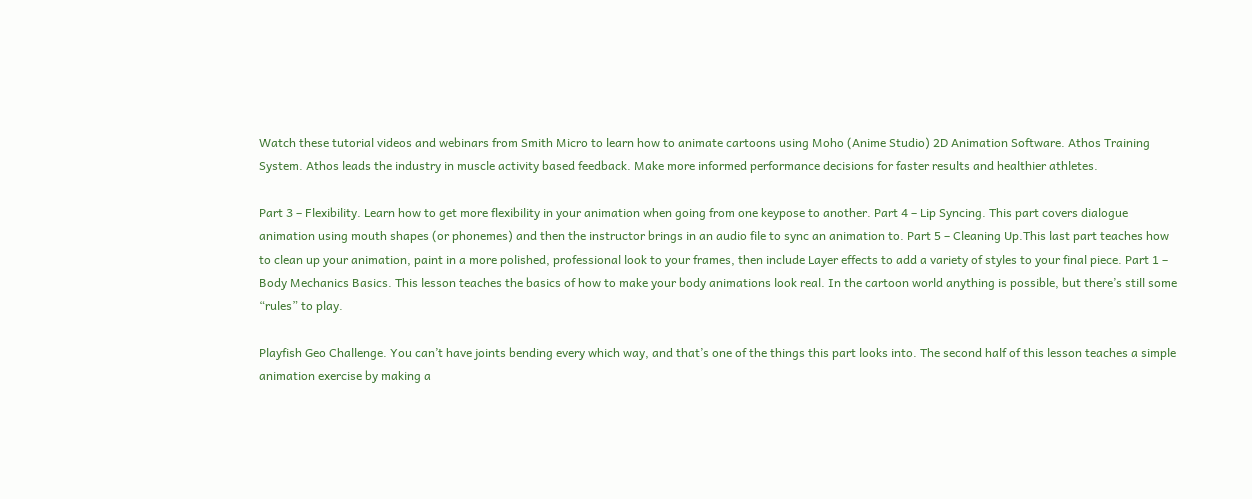Watch these tutorial videos and webinars from Smith Micro to learn how to animate cartoons using Moho (Anime Studio) 2D Animation Software. Athos Training System. Athos leads the industry in muscle activity based feedback. Make more informed performance decisions for faster results and healthier athletes.

Part 3 – Flexibility. Learn how to get more flexibility in your animation when going from one keypose to another. Part 4 – Lip Syncing. This part covers dialogue animation using mouth shapes (or phonemes) and then the instructor brings in an audio file to sync an animation to. Part 5 – Cleaning Up.This last part teaches how to clean up your animation, paint in a more polished, professional look to your frames, then include Layer effects to add a variety of styles to your final piece. Part 1 – Body Mechanics Basics. This lesson teaches the basics of how to make your body animations look real. In the cartoon world anything is possible, but there’s still some “rules” to play.

Playfish Geo Challenge. You can’t have joints bending every which way, and that’s one of the things this part looks into. The second half of this lesson teaches a simple animation exercise by making a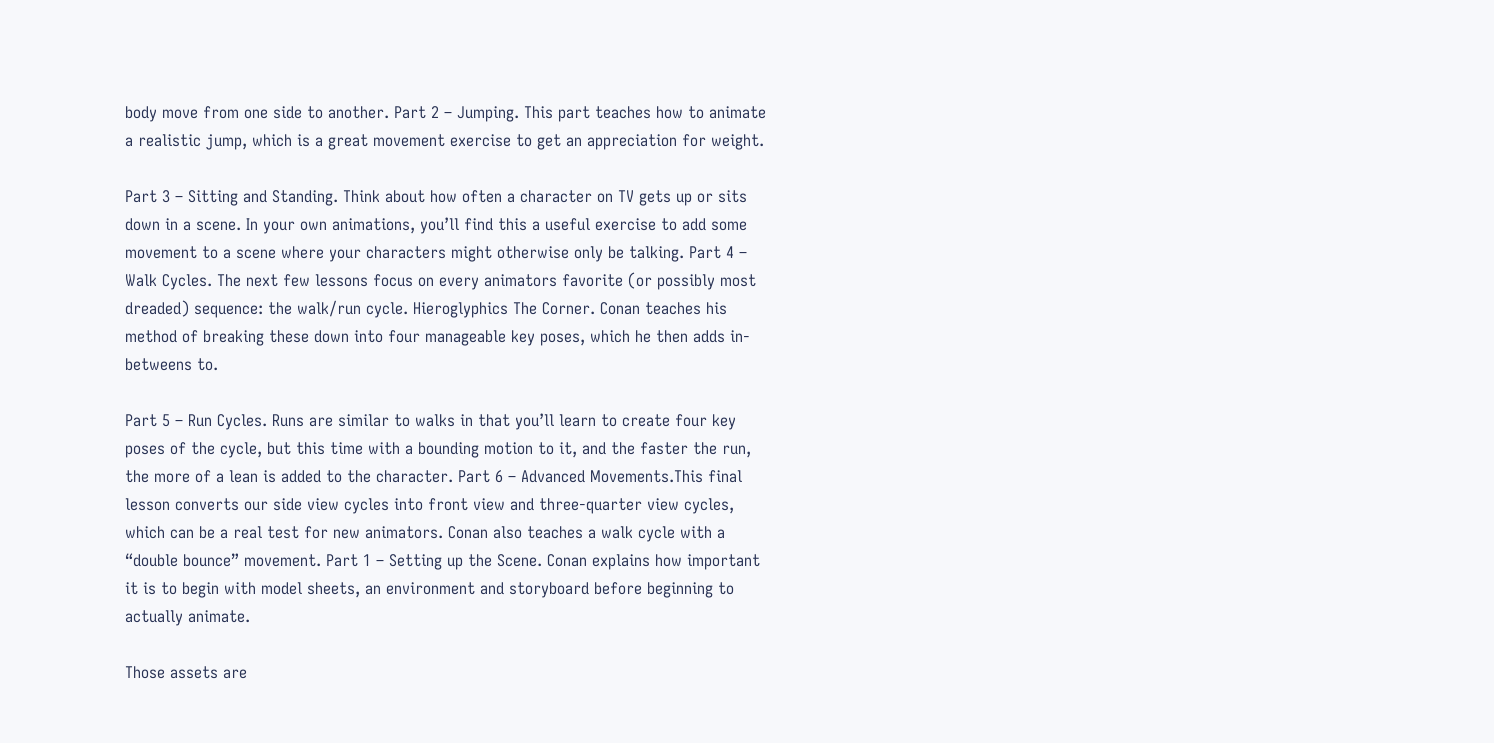body move from one side to another. Part 2 – Jumping. This part teaches how to animate a realistic jump, which is a great movement exercise to get an appreciation for weight.

Part 3 – Sitting and Standing. Think about how often a character on TV gets up or sits down in a scene. In your own animations, you’ll find this a useful exercise to add some movement to a scene where your characters might otherwise only be talking. Part 4 – Walk Cycles. The next few lessons focus on every animators favorite (or possibly most dreaded) sequence: the walk/run cycle. Hieroglyphics The Corner. Conan teaches his method of breaking these down into four manageable key poses, which he then adds in-betweens to.

Part 5 – Run Cycles. Runs are similar to walks in that you’ll learn to create four key poses of the cycle, but this time with a bounding motion to it, and the faster the run, the more of a lean is added to the character. Part 6 – Advanced Movements.This final lesson converts our side view cycles into front view and three-quarter view cycles, which can be a real test for new animators. Conan also teaches a walk cycle with a “double bounce” movement. Part 1 – Setting up the Scene. Conan explains how important it is to begin with model sheets, an environment and storyboard before beginning to actually animate.

Those assets are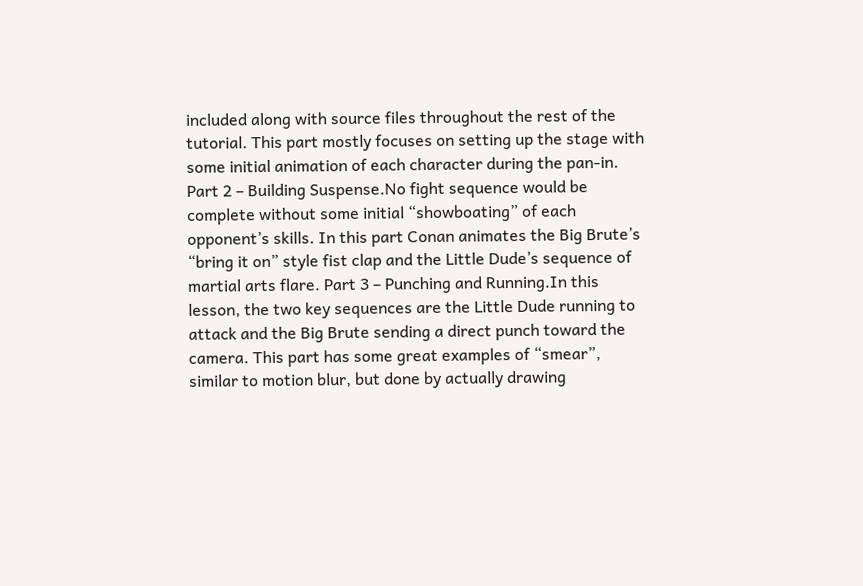included along with source files throughout the rest of the tutorial. This part mostly focuses on setting up the stage with some initial animation of each character during the pan-in. Part 2 – Building Suspense.No fight sequence would be complete without some initial “showboating” of each opponent’s skills. In this part Conan animates the Big Brute’s “bring it on” style fist clap and the Little Dude’s sequence of martial arts flare. Part 3 – Punching and Running.In this lesson, the two key sequences are the Little Dude running to attack and the Big Brute sending a direct punch toward the camera. This part has some great examples of “smear”, similar to motion blur, but done by actually drawing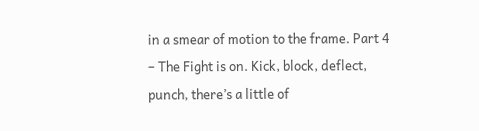in a smear of motion to the frame. Part 4 – The Fight is on. Kick, block, deflect, punch, there’s a little of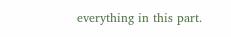everything in this part.